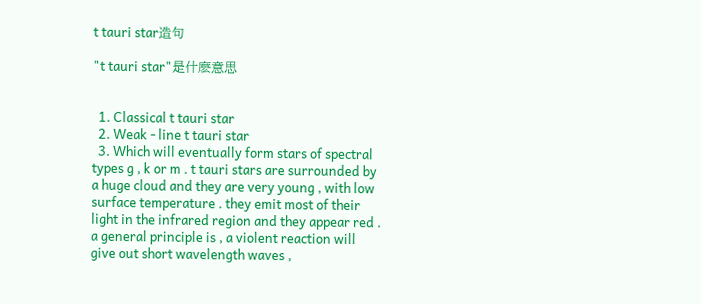t tauri star造句

"t tauri star"是什麽意思


  1. Classical t tauri star
  2. Weak - line t tauri star
  3. Which will eventually form stars of spectral types g , k or m . t tauri stars are surrounded by a huge cloud and they are very young , with low surface temperature . they emit most of their light in the infrared region and they appear red . a general principle is , a violent reaction will give out short wavelength waves ,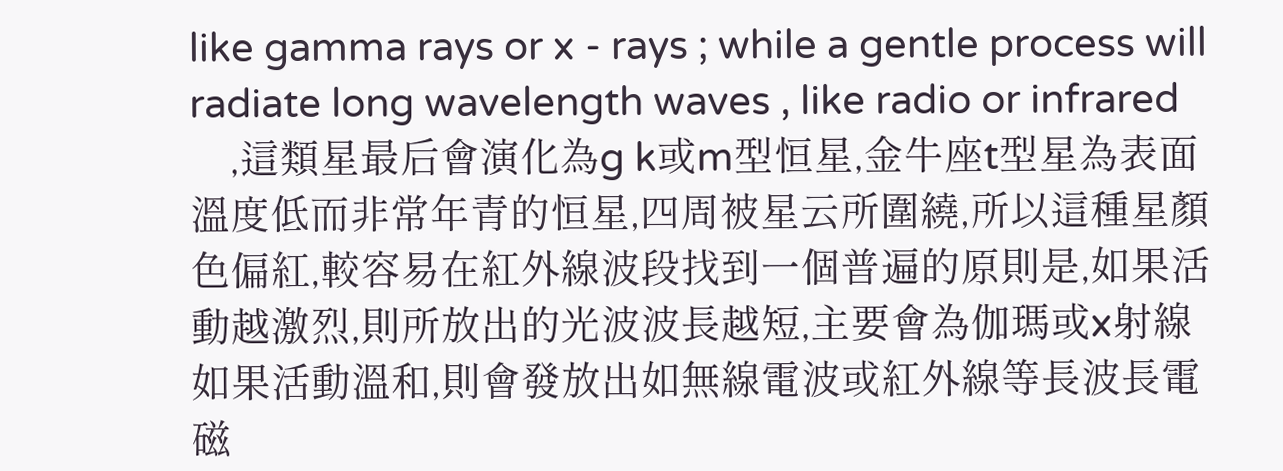like gamma rays or x - rays ; while a gentle process will radiate long wavelength waves , like radio or infrared
    ,這類星最后會演化為g k或m型恒星,金牛座t型星為表面溫度低而非常年青的恒星,四周被星云所圍繞,所以這種星顏色偏紅,較容易在紅外線波段找到一個普遍的原則是,如果活動越激烈,則所放出的光波波長越短,主要會為伽瑪或x射線如果活動溫和,則會發放出如無線電波或紅外線等長波長電磁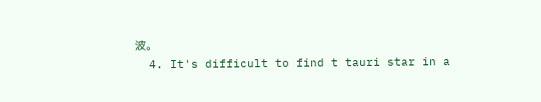波。
  4. It's difficult to find t tauri star in a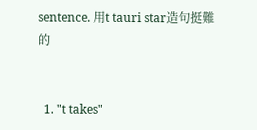sentence. 用t tauri star造句挺難的


  1. "t takes"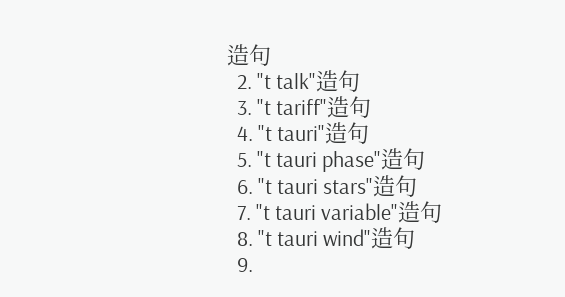造句
  2. "t talk"造句
  3. "t tariff"造句
  4. "t tauri"造句
  5. "t tauri phase"造句
  6. "t tauri stars"造句
  7. "t tauri variable"造句
  8. "t tauri wind"造句
  9.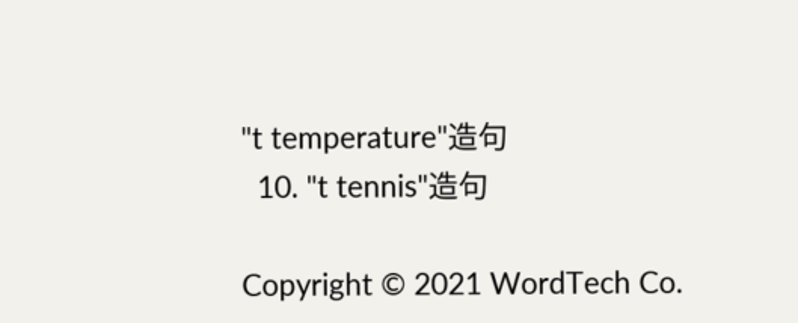"t temperature"造句
  10. "t tennis"造句

Copyright © 2021 WordTech Co.